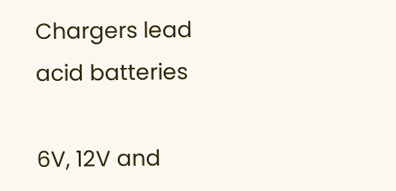Chargers lead acid batteries

6V, 12V and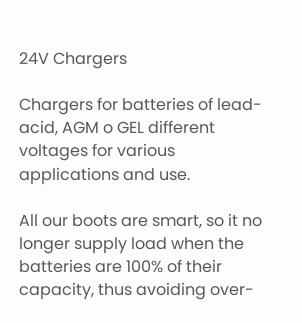24V Chargers

Chargers for batteries of lead-acid, AGM o GEL different voltages for various applications and use.

All our boots are smart, so it no longer supply load when the batteries are 100% of their capacity, thus avoiding over-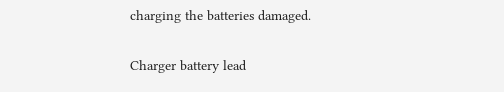charging the batteries damaged.

Charger battery lead